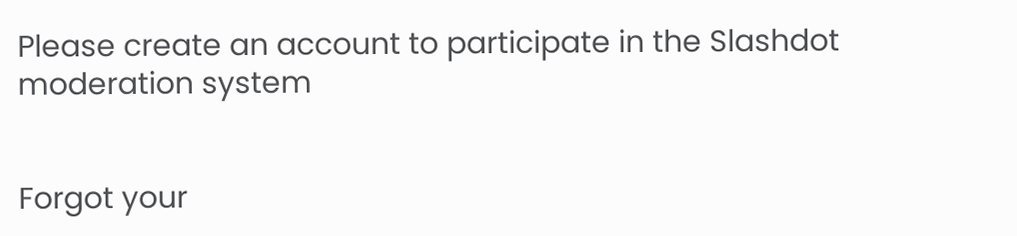Please create an account to participate in the Slashdot moderation system


Forgot your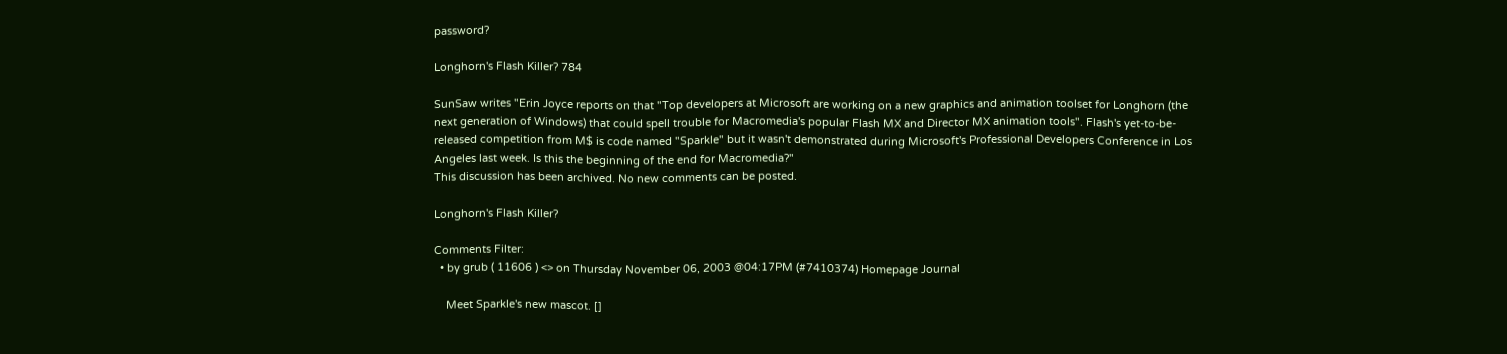password?

Longhorn's Flash Killer? 784

SunSaw writes "Erin Joyce reports on that "Top developers at Microsoft are working on a new graphics and animation toolset for Longhorn (the next generation of Windows) that could spell trouble for Macromedia's popular Flash MX and Director MX animation tools". Flash's yet-to-be-released competition from M$ is code named "Sparkle" but it wasn't demonstrated during Microsoft's Professional Developers Conference in Los Angeles last week. Is this the beginning of the end for Macromedia?"
This discussion has been archived. No new comments can be posted.

Longhorn's Flash Killer?

Comments Filter:
  • by grub ( 11606 ) <> on Thursday November 06, 2003 @04:17PM (#7410374) Homepage Journal

    Meet Sparkle's new mascot. []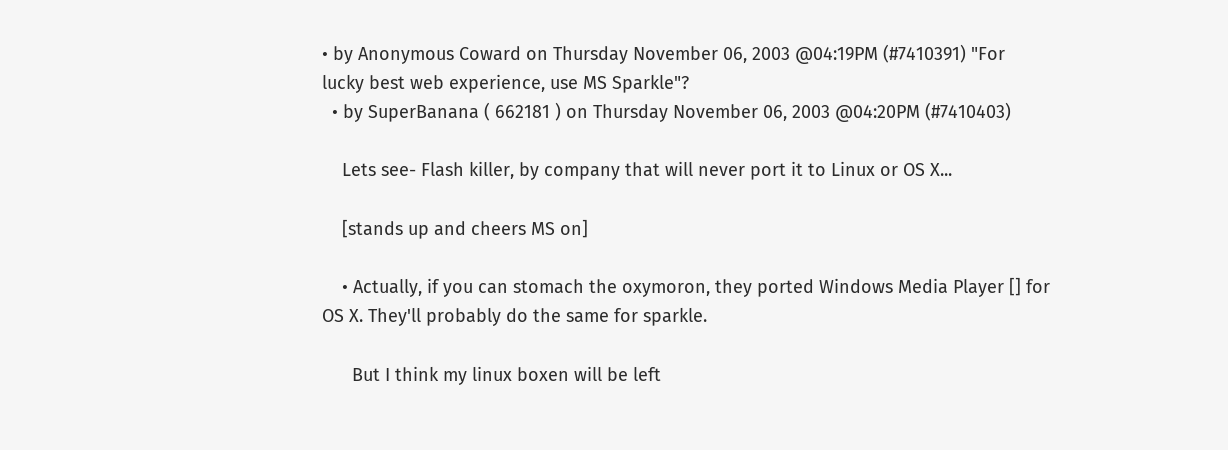• by Anonymous Coward on Thursday November 06, 2003 @04:19PM (#7410391) "For lucky best web experience, use MS Sparkle"?
  • by SuperBanana ( 662181 ) on Thursday November 06, 2003 @04:20PM (#7410403)

    Lets see- Flash killer, by company that will never port it to Linux or OS X...

    [stands up and cheers MS on]

    • Actually, if you can stomach the oxymoron, they ported Windows Media Player [] for OS X. They'll probably do the same for sparkle.

      But I think my linux boxen will be left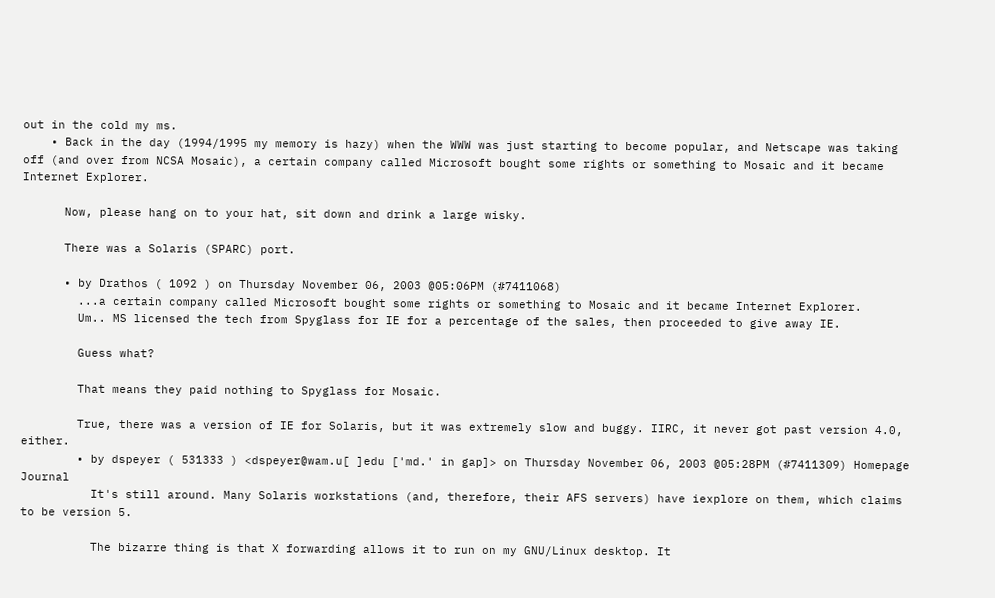out in the cold my ms.
    • Back in the day (1994/1995 my memory is hazy) when the WWW was just starting to become popular, and Netscape was taking off (and over from NCSA Mosaic), a certain company called Microsoft bought some rights or something to Mosaic and it became Internet Explorer.

      Now, please hang on to your hat, sit down and drink a large wisky.

      There was a Solaris (SPARC) port.

      • by Drathos ( 1092 ) on Thursday November 06, 2003 @05:06PM (#7411068)
        ...a certain company called Microsoft bought some rights or something to Mosaic and it became Internet Explorer.
        Um.. MS licensed the tech from Spyglass for IE for a percentage of the sales, then proceeded to give away IE.

        Guess what?

        That means they paid nothing to Spyglass for Mosaic.

        True, there was a version of IE for Solaris, but it was extremely slow and buggy. IIRC, it never got past version 4.0, either.
        • by dspeyer ( 531333 ) <dspeyer@wam.u[ ]edu ['md.' in gap]> on Thursday November 06, 2003 @05:28PM (#7411309) Homepage Journal
          It's still around. Many Solaris workstations (and, therefore, their AFS servers) have iexplore on them, which claims to be version 5.

          The bizarre thing is that X forwarding allows it to run on my GNU/Linux desktop. It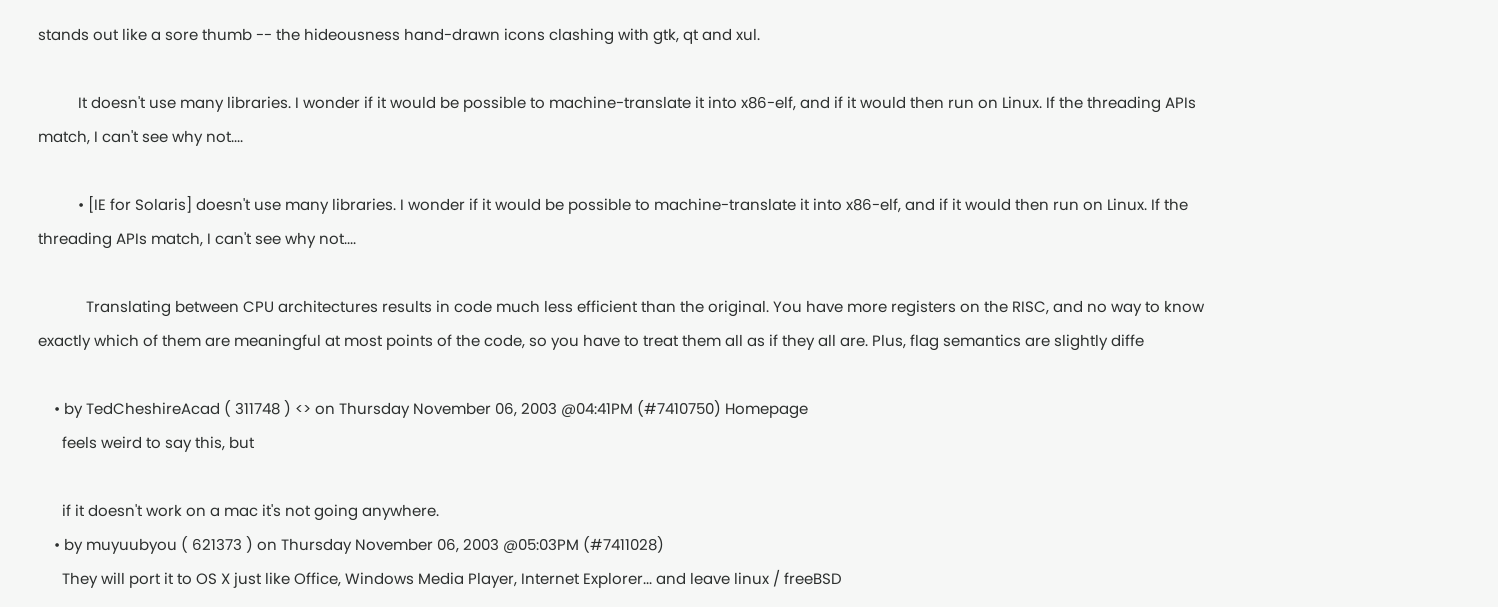stands out like a sore thumb -- the hideousness hand-drawn icons clashing with gtk, qt and xul.

          It doesn't use many libraries. I wonder if it would be possible to machine-translate it into x86-elf, and if it would then run on Linux. If the threading APIs match, I can't see why not....

          • [IE for Solaris] doesn't use many libraries. I wonder if it would be possible to machine-translate it into x86-elf, and if it would then run on Linux. If the threading APIs match, I can't see why not....

            Translating between CPU architectures results in code much less efficient than the original. You have more registers on the RISC, and no way to know exactly which of them are meaningful at most points of the code, so you have to treat them all as if they all are. Plus, flag semantics are slightly diffe

    • by TedCheshireAcad ( 311748 ) <> on Thursday November 06, 2003 @04:41PM (#7410750) Homepage
      feels weird to say this, but

      if it doesn't work on a mac it's not going anywhere.
    • by muyuubyou ( 621373 ) on Thursday November 06, 2003 @05:03PM (#7411028)
      They will port it to OS X just like Office, Windows Media Player, Internet Explorer... and leave linux / freeBSD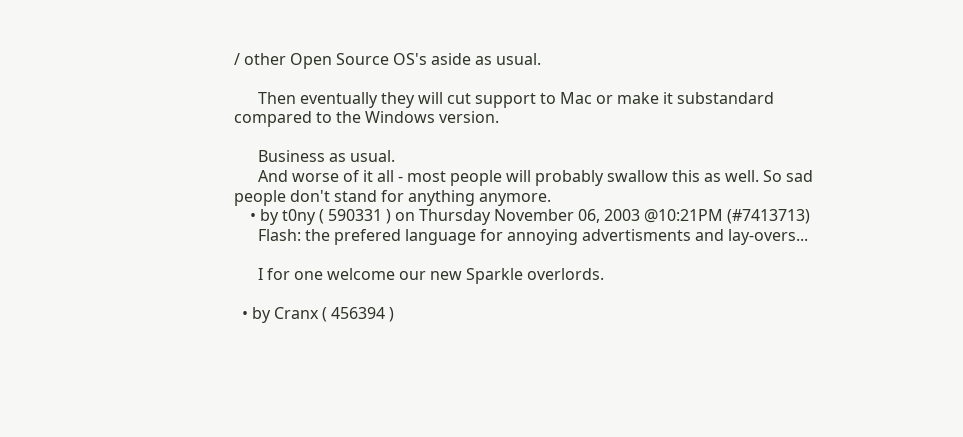/ other Open Source OS's aside as usual.

      Then eventually they will cut support to Mac or make it substandard compared to the Windows version.

      Business as usual.
      And worse of it all - most people will probably swallow this as well. So sad people don't stand for anything anymore.
    • by t0ny ( 590331 ) on Thursday November 06, 2003 @10:21PM (#7413713)
      Flash: the prefered language for annoying advertisments and lay-overs...

      I for one welcome our new Sparkle overlords.

  • by Cranx ( 456394 )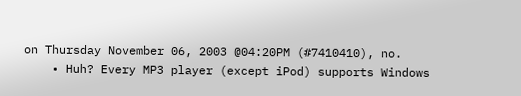on Thursday November 06, 2003 @04:20PM (#7410410), no.
    • Huh? Every MP3 player (except iPod) supports Windows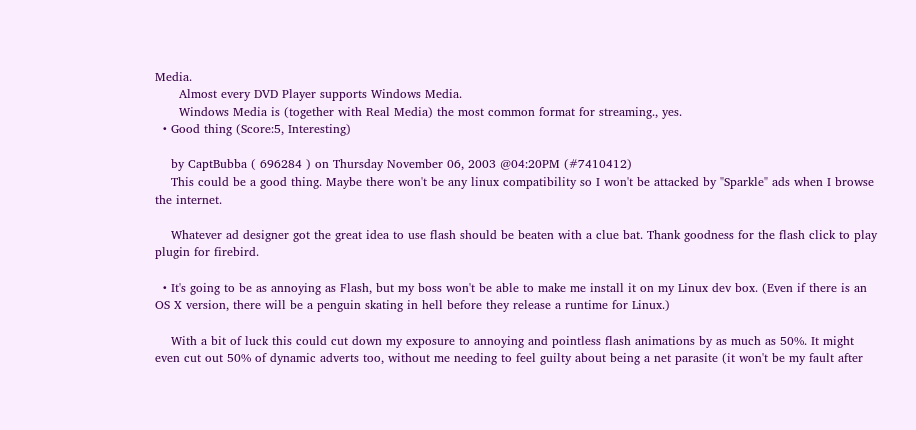Media.
      Almost every DVD Player supports Windows Media.
      Windows Media is (together with Real Media) the most common format for streaming., yes.
  • Good thing (Score:5, Interesting)

    by CaptBubba ( 696284 ) on Thursday November 06, 2003 @04:20PM (#7410412)
    This could be a good thing. Maybe there won't be any linux compatibility so I won't be attacked by "Sparkle" ads when I browse the internet.

    Whatever ad designer got the great idea to use flash should be beaten with a clue bat. Thank goodness for the flash click to play plugin for firebird.

  • It's going to be as annoying as Flash, but my boss won't be able to make me install it on my Linux dev box. (Even if there is an OS X version, there will be a penguin skating in hell before they release a runtime for Linux.)

    With a bit of luck this could cut down my exposure to annoying and pointless flash animations by as much as 50%. It might even cut out 50% of dynamic adverts too, without me needing to feel guilty about being a net parasite (it won't be my fault after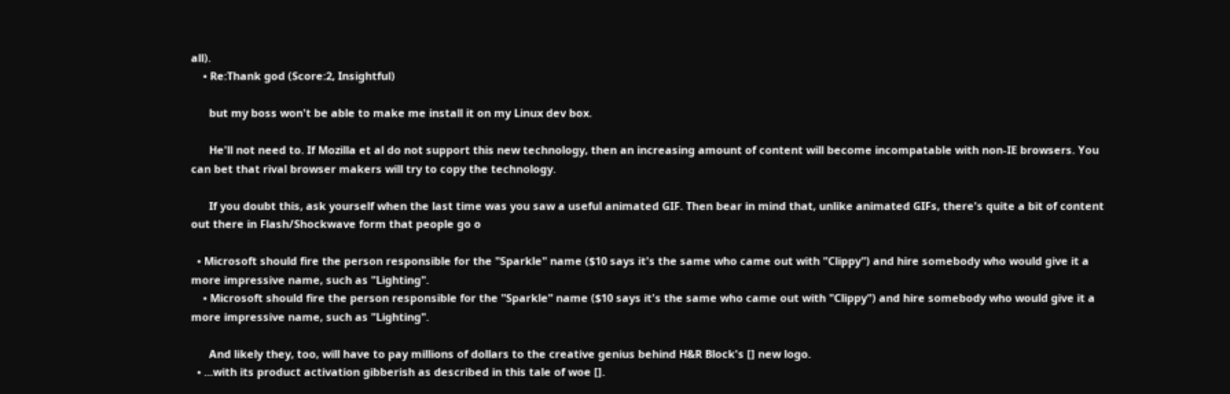all).
    • Re:Thank god (Score:2, Insightful)

      but my boss won't be able to make me install it on my Linux dev box.

      He'll not need to. If Mozilla et al do not support this new technology, then an increasing amount of content will become incompatable with non-IE browsers. You can bet that rival browser makers will try to copy the technology.

      If you doubt this, ask yourself when the last time was you saw a useful animated GIF. Then bear in mind that, unlike animated GIFs, there's quite a bit of content out there in Flash/Shockwave form that people go o

  • Microsoft should fire the person responsible for the "Sparkle" name ($10 says it's the same who came out with "Clippy") and hire somebody who would give it a more impressive name, such as "Lighting".
    • Microsoft should fire the person responsible for the "Sparkle" name ($10 says it's the same who came out with "Clippy") and hire somebody who would give it a more impressive name, such as "Lighting".

      And likely they, too, will have to pay millions of dollars to the creative genius behind H&R Block's [] new logo.
  • ...with its product activation gibberish as described in this tale of woe [].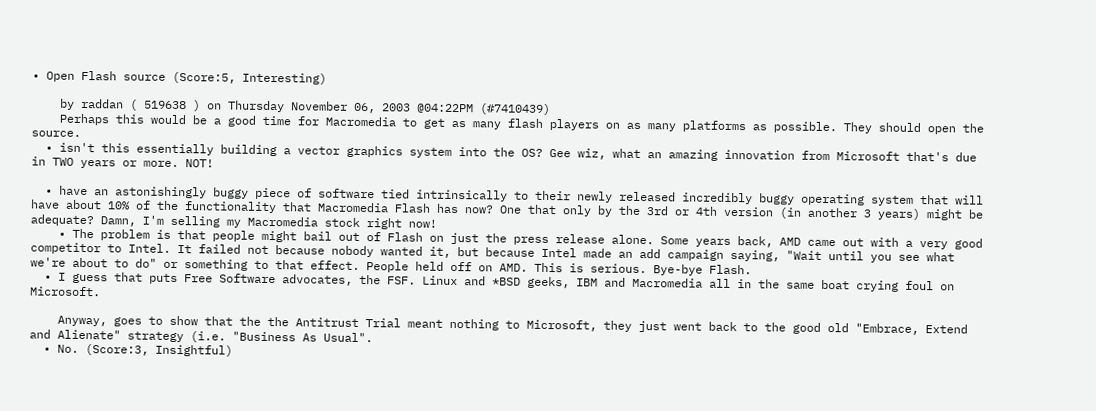• Open Flash source (Score:5, Interesting)

    by raddan ( 519638 ) on Thursday November 06, 2003 @04:22PM (#7410439)
    Perhaps this would be a good time for Macromedia to get as many flash players on as many platforms as possible. They should open the source.
  • isn't this essentially building a vector graphics system into the OS? Gee wiz, what an amazing innovation from Microsoft that's due in TWO years or more. NOT!

  • have an astonishingly buggy piece of software tied intrinsically to their newly released incredibly buggy operating system that will have about 10% of the functionality that Macromedia Flash has now? One that only by the 3rd or 4th version (in another 3 years) might be adequate? Damn, I'm selling my Macromedia stock right now!
    • The problem is that people might bail out of Flash on just the press release alone. Some years back, AMD came out with a very good competitor to Intel. It failed not because nobody wanted it, but because Intel made an add campaign saying, "Wait until you see what we're about to do" or something to that effect. People held off on AMD. This is serious. Bye-bye Flash.
  • I guess that puts Free Software advocates, the FSF. Linux and *BSD geeks, IBM and Macromedia all in the same boat crying foul on Microsoft.

    Anyway, goes to show that the the Antitrust Trial meant nothing to Microsoft, they just went back to the good old "Embrace, Extend and Alienate" strategy (i.e. "Business As Usual".
  • No. (Score:3, Insightful)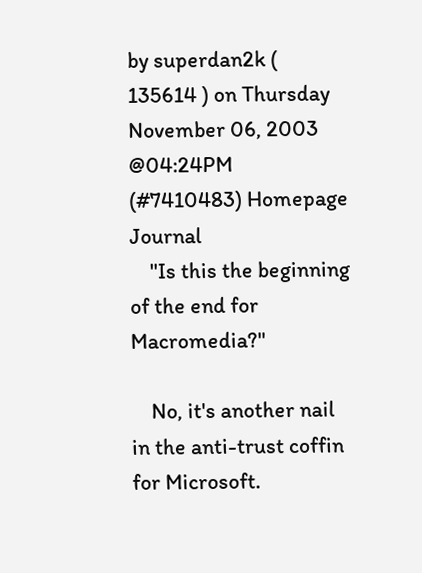by superdan2k ( 135614 ) on Thursday November 06, 2003 @04:24PM (#7410483) Homepage Journal
    "Is this the beginning of the end for Macromedia?"

    No, it's another nail in the anti-trust coffin for Microsoft.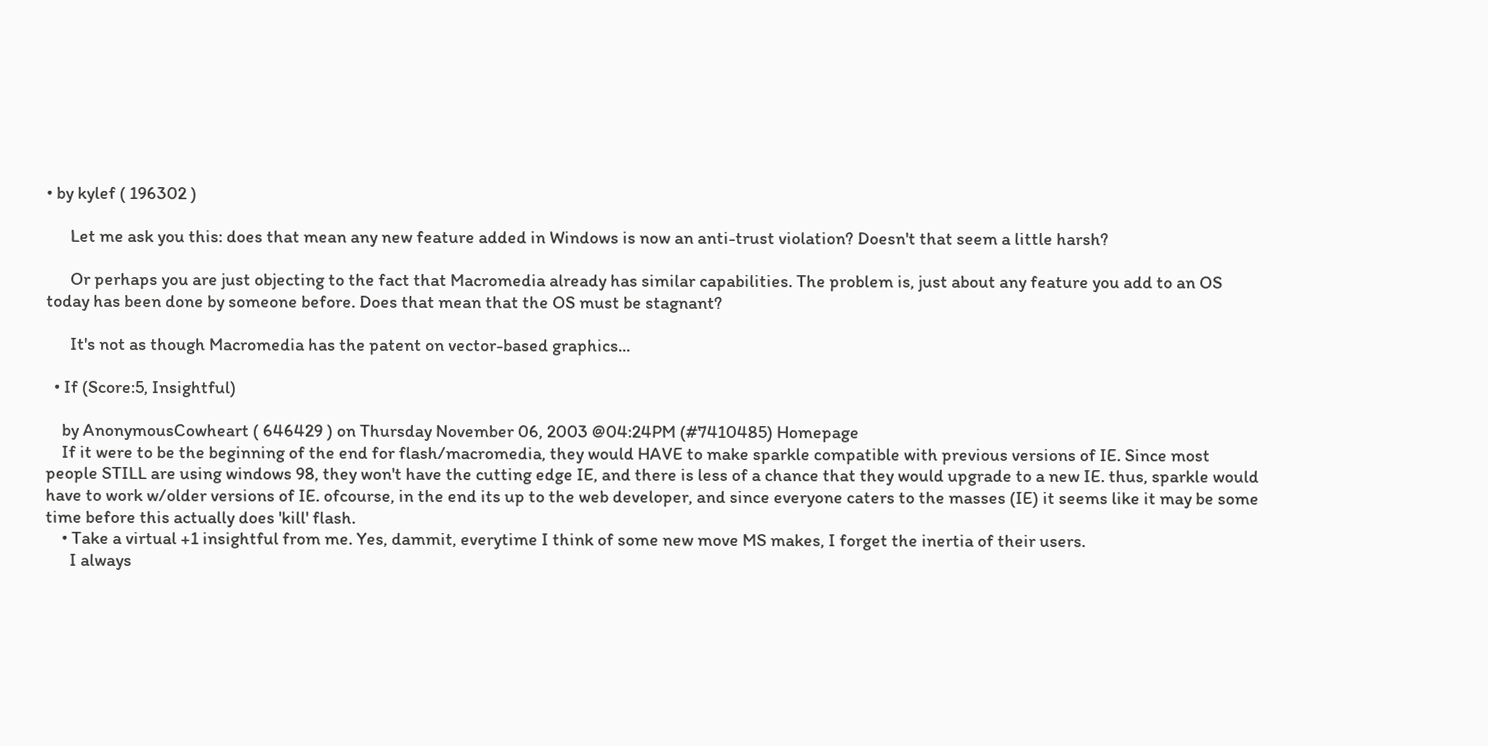• by kylef ( 196302 )

      Let me ask you this: does that mean any new feature added in Windows is now an anti-trust violation? Doesn't that seem a little harsh?

      Or perhaps you are just objecting to the fact that Macromedia already has similar capabilities. The problem is, just about any feature you add to an OS today has been done by someone before. Does that mean that the OS must be stagnant?

      It's not as though Macromedia has the patent on vector-based graphics...

  • If (Score:5, Insightful)

    by AnonymousCowheart ( 646429 ) on Thursday November 06, 2003 @04:24PM (#7410485) Homepage
    If it were to be the beginning of the end for flash/macromedia, they would HAVE to make sparkle compatible with previous versions of IE. Since most people STILL are using windows 98, they won't have the cutting edge IE, and there is less of a chance that they would upgrade to a new IE. thus, sparkle would have to work w/older versions of IE. ofcourse, in the end its up to the web developer, and since everyone caters to the masses (IE) it seems like it may be some time before this actually does 'kill' flash.
    • Take a virtual +1 insightful from me. Yes, dammit, everytime I think of some new move MS makes, I forget the inertia of their users.
      I always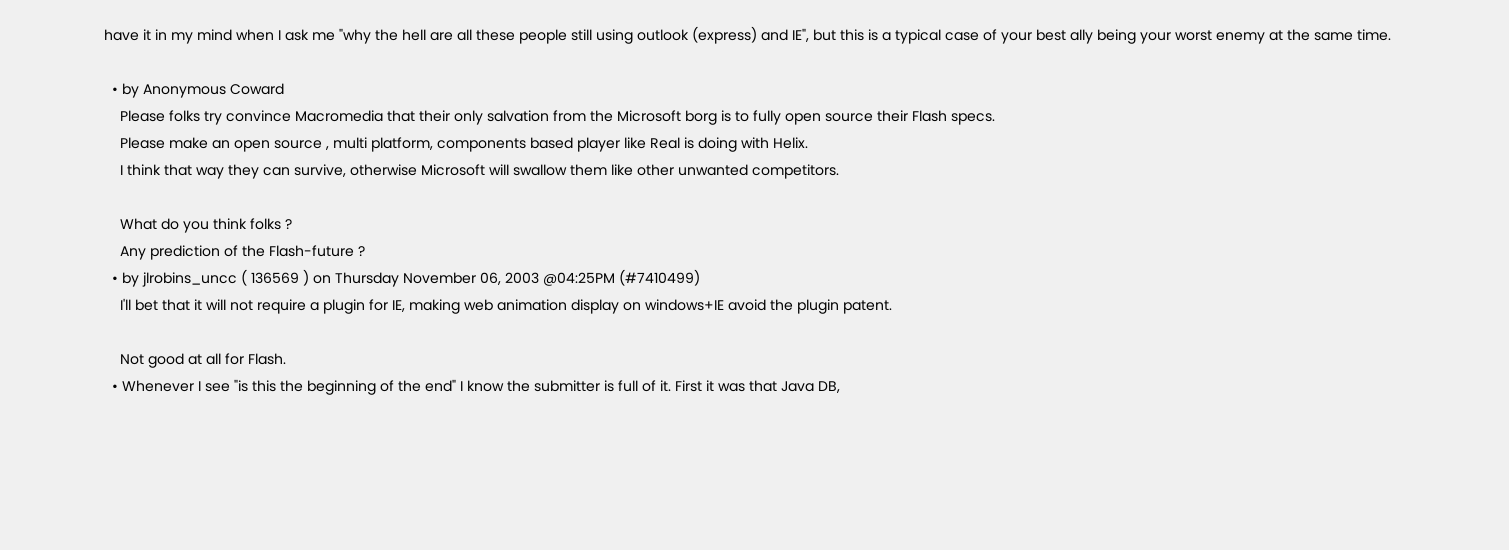have it in my mind when I ask me "why the hell are all these people still using outlook (express) and IE", but this is a typical case of your best ally being your worst enemy at the same time.

  • by Anonymous Coward
    Please folks try convince Macromedia that their only salvation from the Microsoft borg is to fully open source their Flash specs.
    Please make an open source , multi platform, components based player like Real is doing with Helix.
    I think that way they can survive, otherwise Microsoft will swallow them like other unwanted competitors.

    What do you think folks ?
    Any prediction of the Flash-future ?
  • by jlrobins_uncc ( 136569 ) on Thursday November 06, 2003 @04:25PM (#7410499)
    I'll bet that it will not require a plugin for IE, making web animation display on windows+IE avoid the plugin patent.

    Not good at all for Flash.
  • Whenever I see "is this the beginning of the end" I know the submitter is full of it. First it was that Java DB,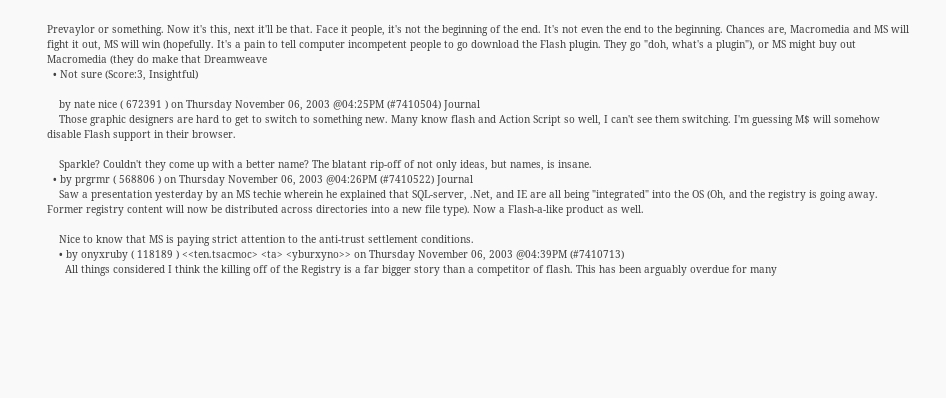Prevaylor or something. Now it's this, next it'll be that. Face it people, it's not the beginning of the end. It's not even the end to the beginning. Chances are, Macromedia and MS will fight it out, MS will win (hopefully. It's a pain to tell computer incompetent people to go download the Flash plugin. They go "doh, what's a plugin"), or MS might buy out Macromedia (they do make that Dreamweave
  • Not sure (Score:3, Insightful)

    by nate nice ( 672391 ) on Thursday November 06, 2003 @04:25PM (#7410504) Journal
    Those graphic designers are hard to get to switch to something new. Many know flash and Action Script so well, I can't see them switching. I'm guessing M$ will somehow disable Flash support in their browser.

    Sparkle? Couldn't they come up with a better name? The blatant rip-off of not only ideas, but names, is insane.
  • by prgrmr ( 568806 ) on Thursday November 06, 2003 @04:26PM (#7410522) Journal
    Saw a presentation yesterday by an MS techie wherein he explained that SQL-server, .Net, and IE are all being "integrated" into the OS (Oh, and the registry is going away. Former registry content will now be distributed across directories into a new file type). Now a Flash-a-like product as well.

    Nice to know that MS is paying strict attention to the anti-trust settlement conditions.
    • by onyxruby ( 118189 ) <<ten.tsacmoc> <ta> <yburxyno>> on Thursday November 06, 2003 @04:39PM (#7410713)
      All things considered I think the killing off of the Registry is a far bigger story than a competitor of flash. This has been arguably overdue for many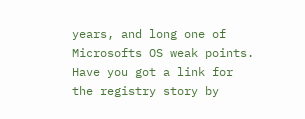years, and long one of Microsofts OS weak points. Have you got a link for the registry story by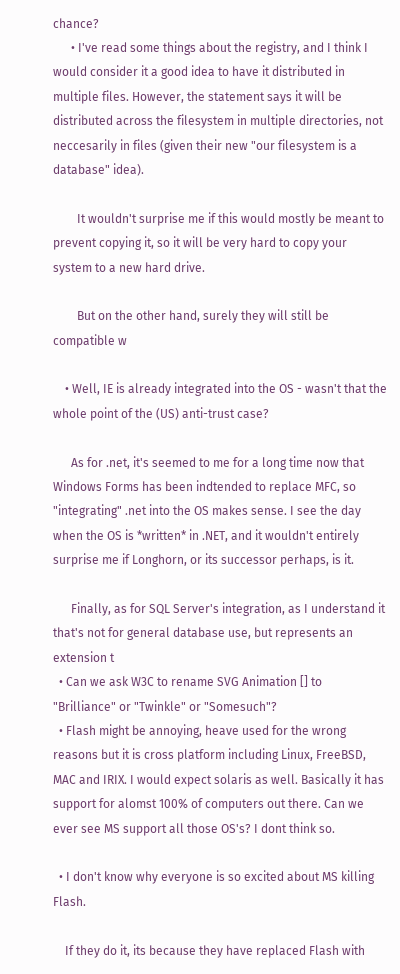chance?
      • I've read some things about the registry, and I think I would consider it a good idea to have it distributed in multiple files. However, the statement says it will be distributed across the filesystem in multiple directories, not neccesarily in files (given their new "our filesystem is a database" idea).

        It wouldn't surprise me if this would mostly be meant to prevent copying it, so it will be very hard to copy your system to a new hard drive.

        But on the other hand, surely they will still be compatible w

    • Well, IE is already integrated into the OS - wasn't that the whole point of the (US) anti-trust case?

      As for .net, it's seemed to me for a long time now that Windows Forms has been indtended to replace MFC, so "integrating" .net into the OS makes sense. I see the day when the OS is *written* in .NET, and it wouldn't entirely surprise me if Longhorn, or its successor perhaps, is it.

      Finally, as for SQL Server's integration, as I understand it that's not for general database use, but represents an extension t
  • Can we ask W3C to rename SVG Animation [] to "Brilliance" or "Twinkle" or "Somesuch"?
  • Flash might be annoying, heave used for the wrong reasons but it is cross platform including Linux, FreeBSD, MAC and IRIX. I would expect solaris as well. Basically it has support for alomst 100% of computers out there. Can we ever see MS support all those OS's? I dont think so.

  • I don't know why everyone is so excited about MS killing Flash.

    If they do it, its because they have replaced Flash with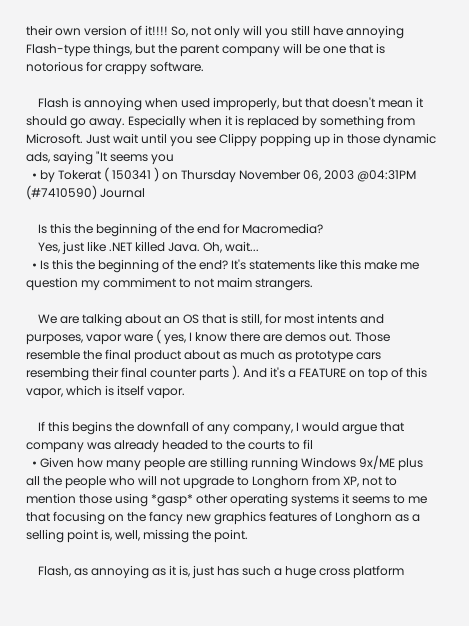their own version of it!!!! So, not only will you still have annoying Flash-type things, but the parent company will be one that is notorious for crappy software.

    Flash is annoying when used improperly, but that doesn't mean it should go away. Especially when it is replaced by something from Microsoft. Just wait until you see Clippy popping up in those dynamic ads, saying "It seems you
  • by Tokerat ( 150341 ) on Thursday November 06, 2003 @04:31PM (#7410590) Journal

    Is this the beginning of the end for Macromedia?
    Yes, just like .NET killed Java. Oh, wait...
  • Is this the beginning of the end? It's statements like this make me question my commiment to not maim strangers.

    We are talking about an OS that is still, for most intents and purposes, vapor ware ( yes, I know there are demos out. Those resemble the final product about as much as prototype cars resembing their final counter parts ). And it's a FEATURE on top of this vapor, which is itself vapor.

    If this begins the downfall of any company, I would argue that company was already headed to the courts to fil
  • Given how many people are stilling running Windows 9x/ME plus all the people who will not upgrade to Longhorn from XP, not to mention those using *gasp* other operating systems it seems to me that focusing on the fancy new graphics features of Longhorn as a selling point is, well, missing the point.

    Flash, as annoying as it is, just has such a huge cross platform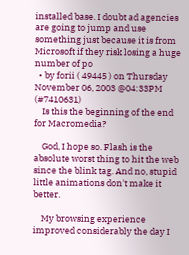installed base. I doubt ad agencies are going to jump and use something just because it is from Microsoft if they risk losing a huge number of po
  • by forii ( 49445 ) on Thursday November 06, 2003 @04:33PM (#7410631)
    Is this the beginning of the end for Macromedia?

    God, I hope so. Flash is the absolute worst thing to hit the web since the blink tag. And no, stupid little animations don't make it better.

    My browsing experience improved considerably the day I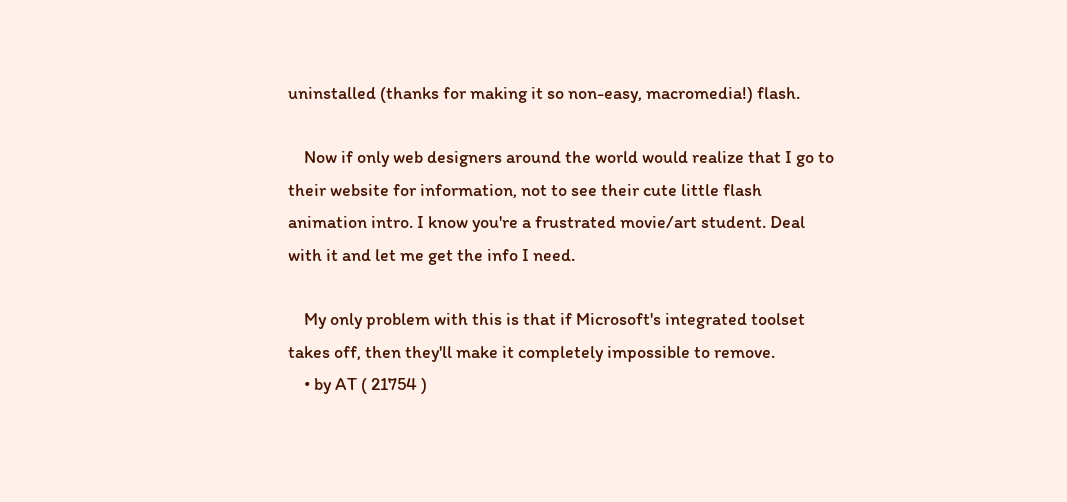uninstalled (thanks for making it so non-easy, macromedia!) flash.

    Now if only web designers around the world would realize that I go to their website for information, not to see their cute little flash animation intro. I know you're a frustrated movie/art student. Deal with it and let me get the info I need.

    My only problem with this is that if Microsoft's integrated toolset takes off, then they'll make it completely impossible to remove.
    • by AT ( 21754 )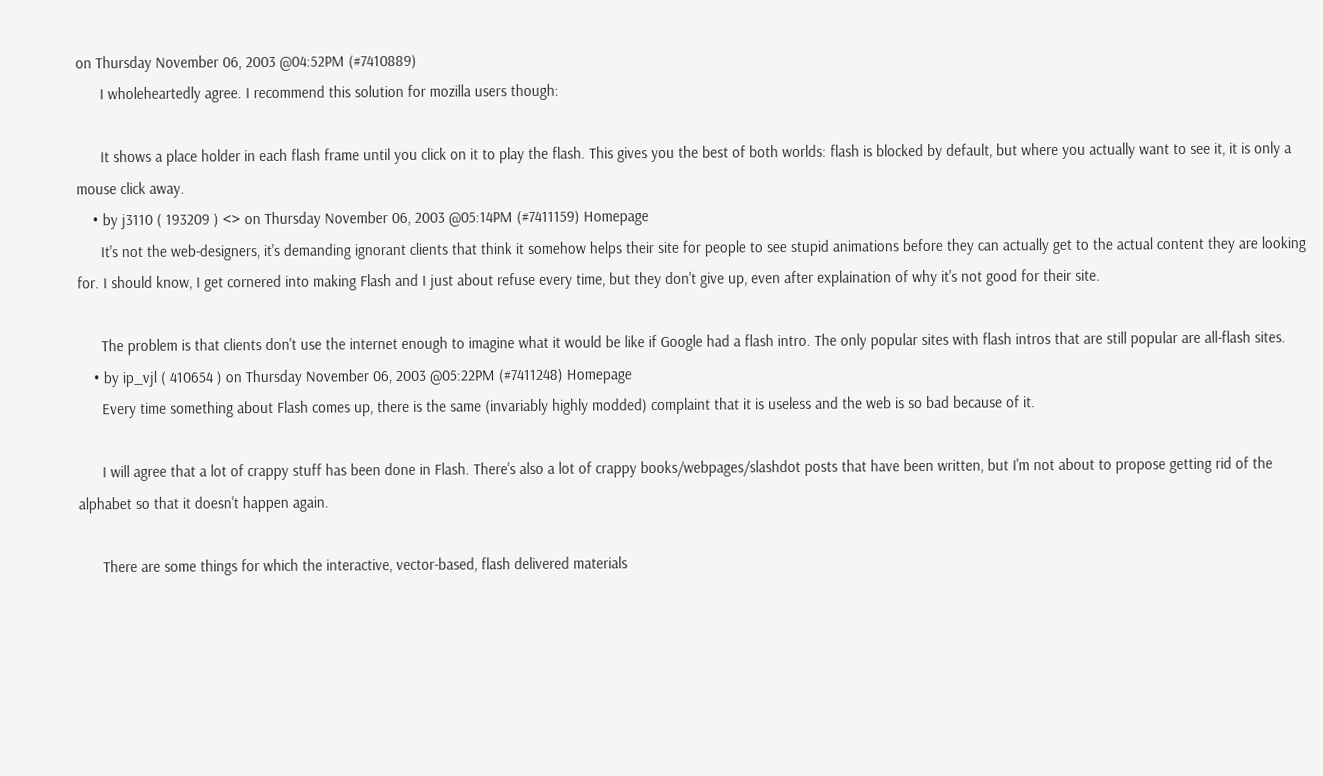on Thursday November 06, 2003 @04:52PM (#7410889)
      I wholeheartedly agree. I recommend this solution for mozilla users though:

      It shows a place holder in each flash frame until you click on it to play the flash. This gives you the best of both worlds: flash is blocked by default, but where you actually want to see it, it is only a mouse click away.
    • by j3110 ( 193209 ) <> on Thursday November 06, 2003 @05:14PM (#7411159) Homepage
      It's not the web-designers, it's demanding ignorant clients that think it somehow helps their site for people to see stupid animations before they can actually get to the actual content they are looking for. I should know, I get cornered into making Flash and I just about refuse every time, but they don't give up, even after explaination of why it's not good for their site.

      The problem is that clients don't use the internet enough to imagine what it would be like if Google had a flash intro. The only popular sites with flash intros that are still popular are all-flash sites.
    • by ip_vjl ( 410654 ) on Thursday November 06, 2003 @05:22PM (#7411248) Homepage
      Every time something about Flash comes up, there is the same (invariably highly modded) complaint that it is useless and the web is so bad because of it.

      I will agree that a lot of crappy stuff has been done in Flash. There's also a lot of crappy books/webpages/slashdot posts that have been written, but I'm not about to propose getting rid of the alphabet so that it doesn't happen again.

      There are some things for which the interactive, vector-based, flash delivered materials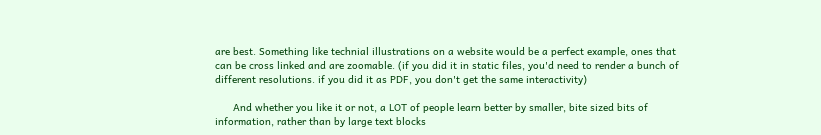are best. Something like technial illustrations on a website would be a perfect example, ones that can be cross linked and are zoomable. (if you did it in static files, you'd need to render a bunch of different resolutions. if you did it as PDF, you don't get the same interactivity)

      And whether you like it or not, a LOT of people learn better by smaller, bite sized bits of information, rather than by large text blocks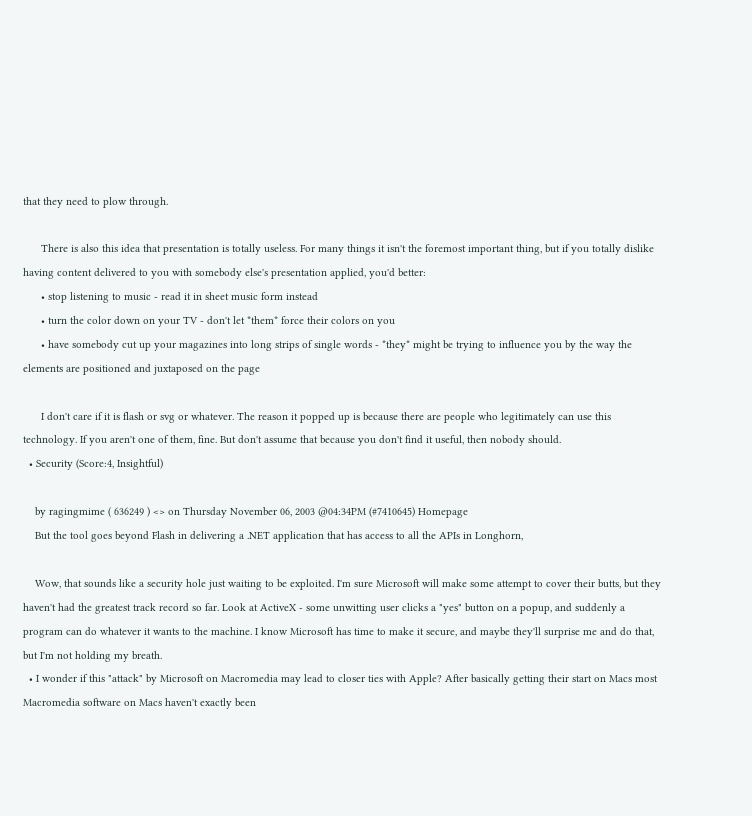that they need to plow through.

      There is also this idea that presentation is totally useless. For many things it isn't the foremost important thing, but if you totally dislike having content delivered to you with somebody else's presentation applied, you'd better:
      • stop listening to music - read it in sheet music form instead
      • turn the color down on your TV - don't let *them* force their colors on you
      • have somebody cut up your magazines into long strips of single words - *they* might be trying to influence you by the way the elements are positioned and juxtaposed on the page

      I don't care if it is flash or svg or whatever. The reason it popped up is because there are people who legitimately can use this technology. If you aren't one of them, fine. But don't assume that because you don't find it useful, then nobody should.
  • Security (Score:4, Insightful)

    by ragingmime ( 636249 ) <> on Thursday November 06, 2003 @04:34PM (#7410645) Homepage
    But the tool goes beyond Flash in delivering a .NET application that has access to all the APIs in Longhorn,

    Wow, that sounds like a security hole just waiting to be exploited. I'm sure Microsoft will make some attempt to cover their butts, but they haven't had the greatest track record so far. Look at ActiveX - some unwitting user clicks a "yes" button on a popup, and suddenly a program can do whatever it wants to the machine. I know Microsoft has time to make it secure, and maybe they'll surprise me and do that, but I'm not holding my breath.
  • I wonder if this "attack" by Microsoft on Macromedia may lead to closer ties with Apple? After basically getting their start on Macs most Macromedia software on Macs haven't exactly been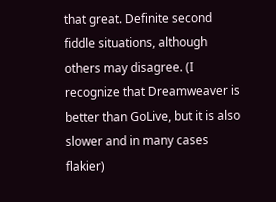that great. Definite second fiddle situations, although others may disagree. (I recognize that Dreamweaver is better than GoLive, but it is also slower and in many cases flakier)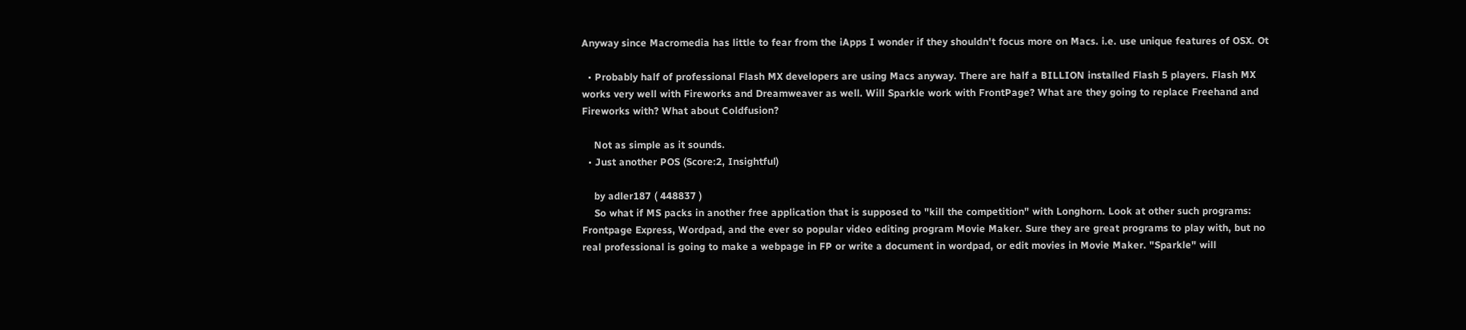Anyway since Macromedia has little to fear from the iApps I wonder if they shouldn't focus more on Macs. i.e. use unique features of OSX. Ot

  • Probably half of professional Flash MX developers are using Macs anyway. There are half a BILLION installed Flash 5 players. Flash MX works very well with Fireworks and Dreamweaver as well. Will Sparkle work with FrontPage? What are they going to replace Freehand and Fireworks with? What about Coldfusion?

    Not as simple as it sounds.
  • Just another POS (Score:2, Insightful)

    by adler187 ( 448837 )
    So what if MS packs in another free application that is supposed to "kill the competition" with Longhorn. Look at other such programs: Frontpage Express, Wordpad, and the ever so popular video editing program Movie Maker. Sure they are great programs to play with, but no real professional is going to make a webpage in FP or write a document in wordpad, or edit movies in Movie Maker. "Sparkle" will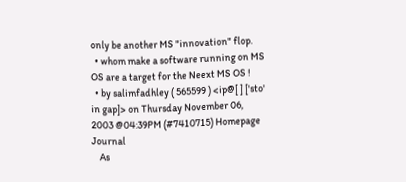only be another MS "innovation" flop.
  • whom make a software running on MS OS are a target for the Neext MS OS !
  • by salimfadhley ( 565599 ) <ip@[ ] ['sto' in gap]> on Thursday November 06, 2003 @04:39PM (#7410715) Homepage Journal
    As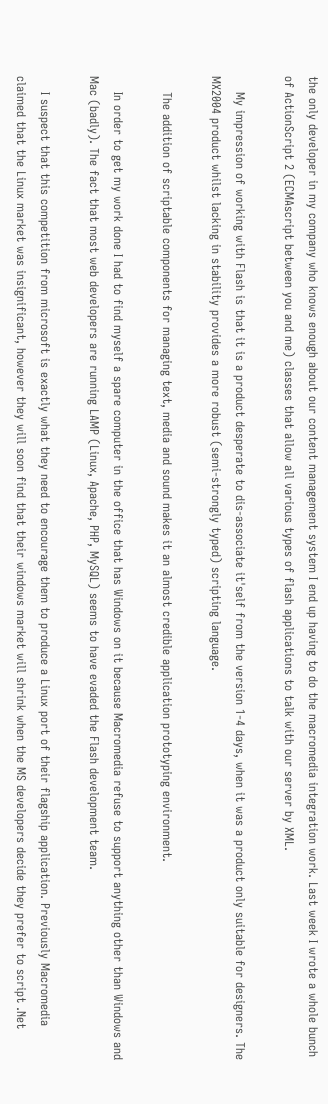the only developer in my company who knows enough about our content management system I end up having to do the macromedia integration work. Last week I wrote a whole bunch of ActionScript 2 (ECMAscript between you and me) classes that allow all various types of flash applications to talk with our server by XML.

    My impression of working with Flash is that it is a product desperate to dis-associate it'self from the version 1-4 days, when it was a product only suitable for designers. The MX2004 product whilst lacking in stability provides a more robust (semi-strongly typed) scripting language.

    The addition of scriptable components for managing text, media and sound makes it an almost credible application prototyping environment.

    In order to get my work done I had to find myself a spare computer in the office that has Windows on it because Macromedia refuse to support anything other than Windows and Mac (badly). The fact that most web developers are running LAMP (Linux, Apache, PHP, MySQL) seems to have evaded the Flash development team.

    I suspect that this competition from microsoft is exactly what they need to encourage them to produce a Linux port of their flagship application. Previously Macromedia claimed that the Linux market was insignificant, however they will soon find that their windows market will shrink when the MS developers decide they prefer to script .Net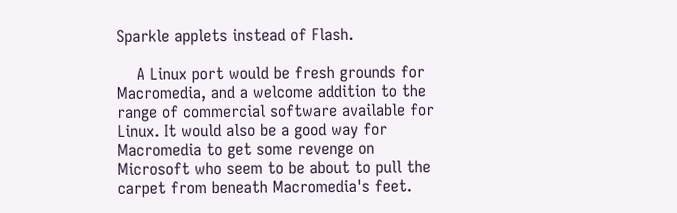Sparkle applets instead of Flash.

    A Linux port would be fresh grounds for Macromedia, and a welcome addition to the range of commercial software available for Linux. It would also be a good way for Macromedia to get some revenge on Microsoft who seem to be about to pull the carpet from beneath Macromedia's feet.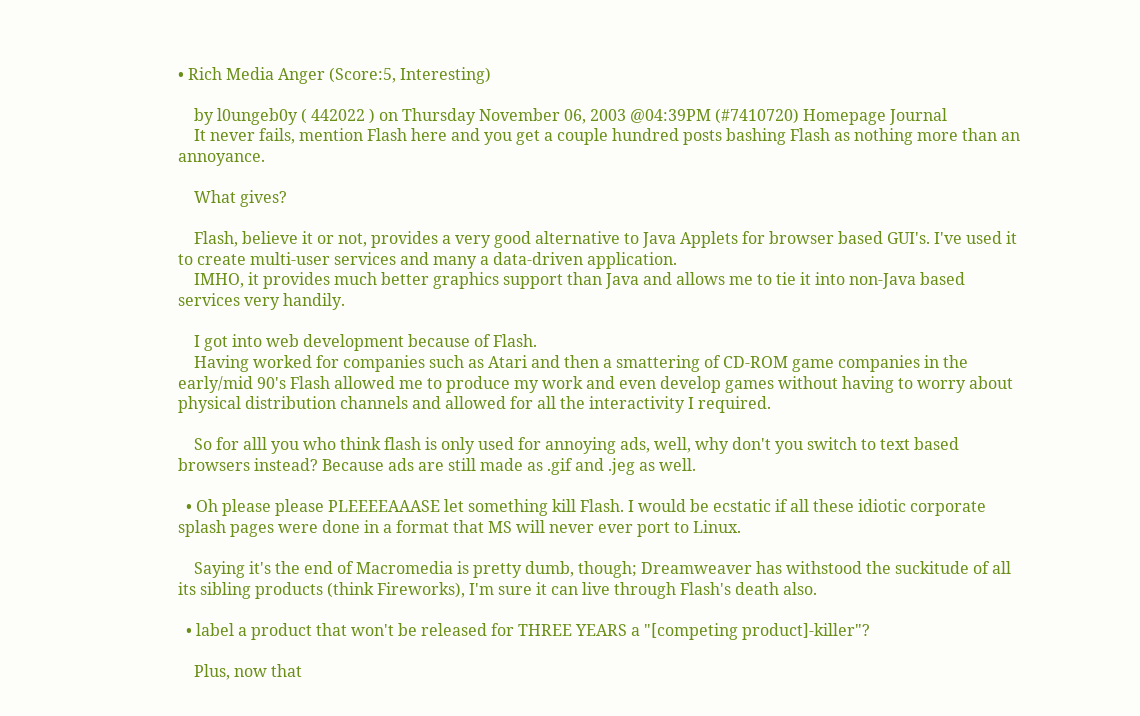• Rich Media Anger (Score:5, Interesting)

    by l0ungeb0y ( 442022 ) on Thursday November 06, 2003 @04:39PM (#7410720) Homepage Journal
    It never fails, mention Flash here and you get a couple hundred posts bashing Flash as nothing more than an annoyance.

    What gives?

    Flash, believe it or not, provides a very good alternative to Java Applets for browser based GUI's. I've used it to create multi-user services and many a data-driven application.
    IMHO, it provides much better graphics support than Java and allows me to tie it into non-Java based services very handily.

    I got into web development because of Flash.
    Having worked for companies such as Atari and then a smattering of CD-ROM game companies in the early/mid 90's Flash allowed me to produce my work and even develop games without having to worry about physical distribution channels and allowed for all the interactivity I required.

    So for alll you who think flash is only used for annoying ads, well, why don't you switch to text based browsers instead? Because ads are still made as .gif and .jeg as well.

  • Oh please please PLEEEEAAASE let something kill Flash. I would be ecstatic if all these idiotic corporate splash pages were done in a format that MS will never ever port to Linux.

    Saying it's the end of Macromedia is pretty dumb, though; Dreamweaver has withstood the suckitude of all its sibling products (think Fireworks), I'm sure it can live through Flash's death also.

  • label a product that won't be released for THREE YEARS a "[competing product]-killer"?

    Plus, now that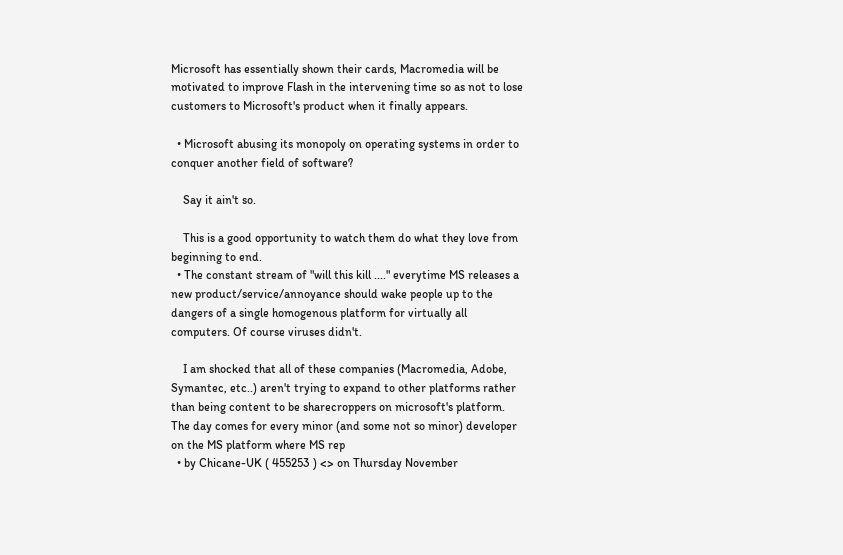Microsoft has essentially shown their cards, Macromedia will be motivated to improve Flash in the intervening time so as not to lose customers to Microsoft's product when it finally appears.

  • Microsoft abusing its monopoly on operating systems in order to conquer another field of software?

    Say it ain't so.

    This is a good opportunity to watch them do what they love from beginning to end.
  • The constant stream of "will this kill ...." everytime MS releases a new product/service/annoyance should wake people up to the dangers of a single homogenous platform for virtually all computers. Of course viruses didn't.

    I am shocked that all of these companies (Macromedia, Adobe, Symantec, etc..) aren't trying to expand to other platforms rather than being content to be sharecroppers on microsoft's platform. The day comes for every minor (and some not so minor) developer on the MS platform where MS rep
  • by Chicane-UK ( 455253 ) <> on Thursday November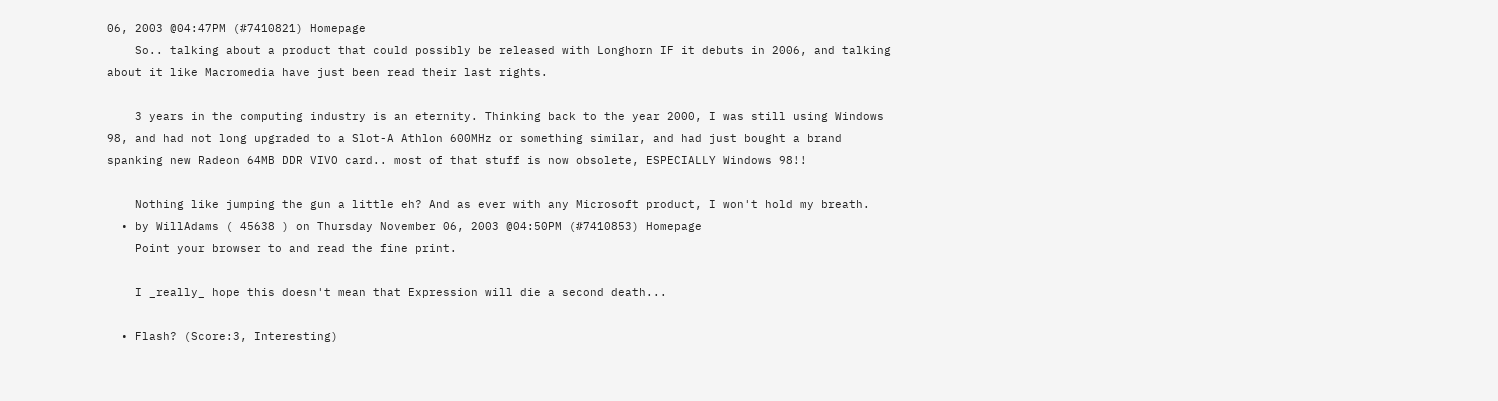06, 2003 @04:47PM (#7410821) Homepage
    So.. talking about a product that could possibly be released with Longhorn IF it debuts in 2006, and talking about it like Macromedia have just been read their last rights.

    3 years in the computing industry is an eternity. Thinking back to the year 2000, I was still using Windows 98, and had not long upgraded to a Slot-A Athlon 600MHz or something similar, and had just bought a brand spanking new Radeon 64MB DDR VIVO card.. most of that stuff is now obsolete, ESPECIALLY Windows 98!!

    Nothing like jumping the gun a little eh? And as ever with any Microsoft product, I won't hold my breath.
  • by WillAdams ( 45638 ) on Thursday November 06, 2003 @04:50PM (#7410853) Homepage
    Point your browser to and read the fine print.

    I _really_ hope this doesn't mean that Expression will die a second death...

  • Flash? (Score:3, Interesting)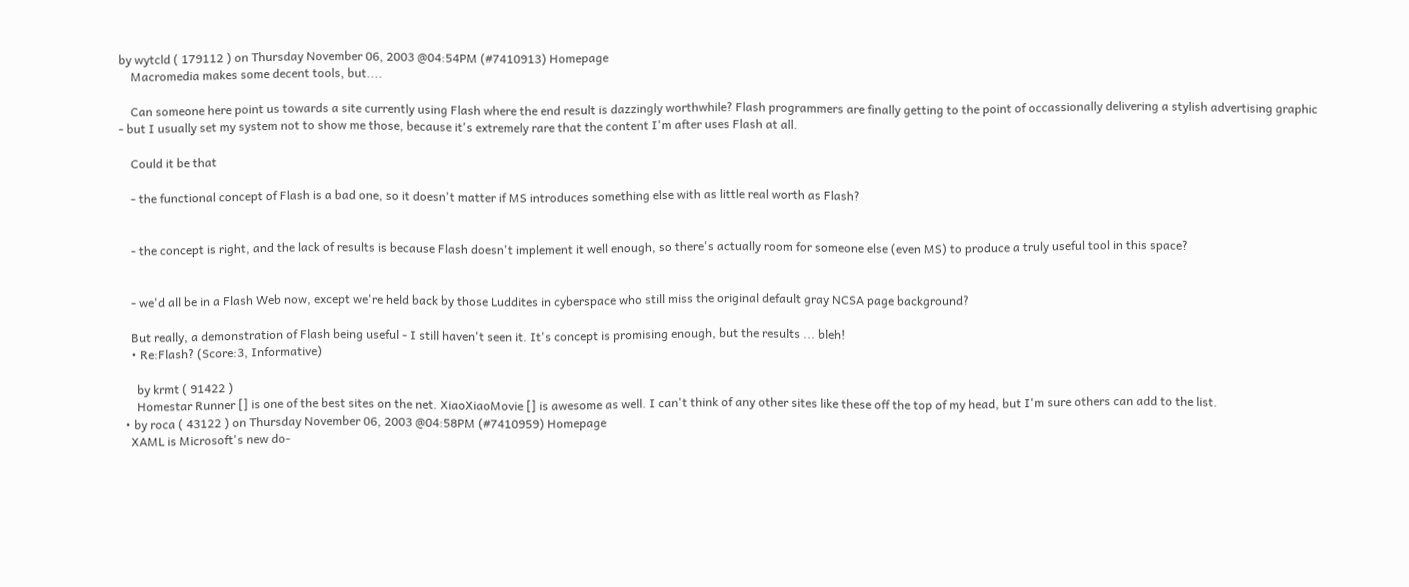by wytcld ( 179112 ) on Thursday November 06, 2003 @04:54PM (#7410913) Homepage
    Macromedia makes some decent tools, but....

    Can someone here point us towards a site currently using Flash where the end result is dazzingly worthwhile? Flash programmers are finally getting to the point of occassionally delivering a stylish advertising graphic - but I usually set my system not to show me those, because it's extremely rare that the content I'm after uses Flash at all.

    Could it be that

    - the functional concept of Flash is a bad one, so it doesn't matter if MS introduces something else with as little real worth as Flash?


    - the concept is right, and the lack of results is because Flash doesn't implement it well enough, so there's actually room for someone else (even MS) to produce a truly useful tool in this space?


    - we'd all be in a Flash Web now, except we're held back by those Luddites in cyberspace who still miss the original default gray NCSA page background?

    But really, a demonstration of Flash being useful - I still haven't seen it. It's concept is promising enough, but the results ... bleh!
    • Re:Flash? (Score:3, Informative)

      by krmt ( 91422 )
      Homestar Runner [] is one of the best sites on the net. XiaoXiaoMovie [] is awesome as well. I can't think of any other sites like these off the top of my head, but I'm sure others can add to the list.
  • by roca ( 43122 ) on Thursday November 06, 2003 @04:58PM (#7410959) Homepage
    XAML is Microsoft's new do-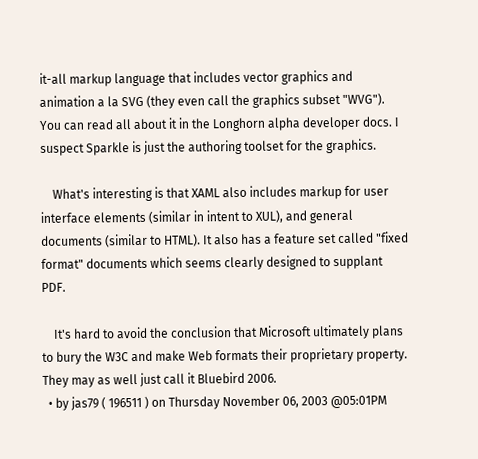it-all markup language that includes vector graphics and animation a la SVG (they even call the graphics subset "WVG"). You can read all about it in the Longhorn alpha developer docs. I suspect Sparkle is just the authoring toolset for the graphics.

    What's interesting is that XAML also includes markup for user interface elements (similar in intent to XUL), and general documents (similar to HTML). It also has a feature set called "fixed format" documents which seems clearly designed to supplant PDF.

    It's hard to avoid the conclusion that Microsoft ultimately plans to bury the W3C and make Web formats their proprietary property. They may as well just call it Bluebird 2006.
  • by jas79 ( 196511 ) on Thursday November 06, 2003 @05:01PM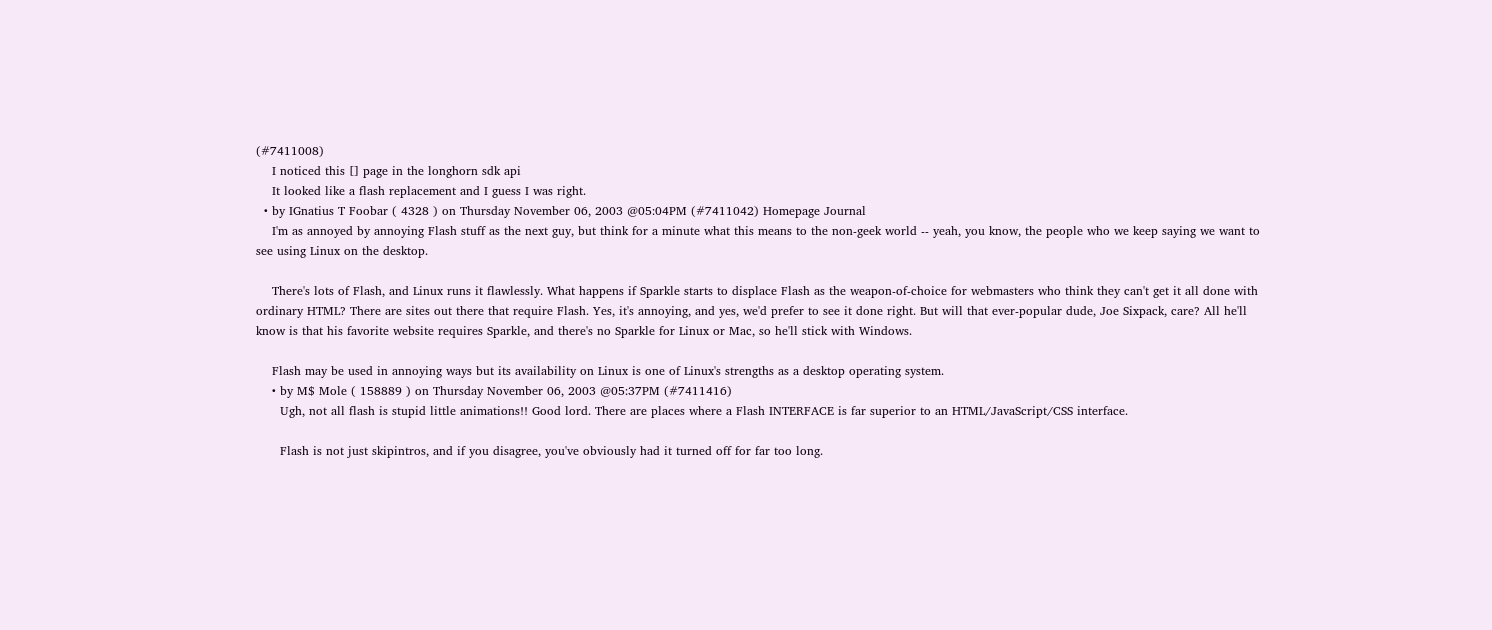(#7411008)
    I noticed this [] page in the longhorn sdk api
    It looked like a flash replacement and I guess I was right.
  • by IGnatius T Foobar ( 4328 ) on Thursday November 06, 2003 @05:04PM (#7411042) Homepage Journal
    I'm as annoyed by annoying Flash stuff as the next guy, but think for a minute what this means to the non-geek world -- yeah, you know, the people who we keep saying we want to see using Linux on the desktop.

    There's lots of Flash, and Linux runs it flawlessly. What happens if Sparkle starts to displace Flash as the weapon-of-choice for webmasters who think they can't get it all done with ordinary HTML? There are sites out there that require Flash. Yes, it's annoying, and yes, we'd prefer to see it done right. But will that ever-popular dude, Joe Sixpack, care? All he'll know is that his favorite website requires Sparkle, and there's no Sparkle for Linux or Mac, so he'll stick with Windows.

    Flash may be used in annoying ways but its availability on Linux is one of Linux's strengths as a desktop operating system.
    • by M$ Mole ( 158889 ) on Thursday November 06, 2003 @05:37PM (#7411416)
      Ugh, not all flash is stupid little animations!! Good lord. There are places where a Flash INTERFACE is far superior to an HTML/JavaScript/CSS interface.

      Flash is not just skipintros, and if you disagree, you've obviously had it turned off for far too long.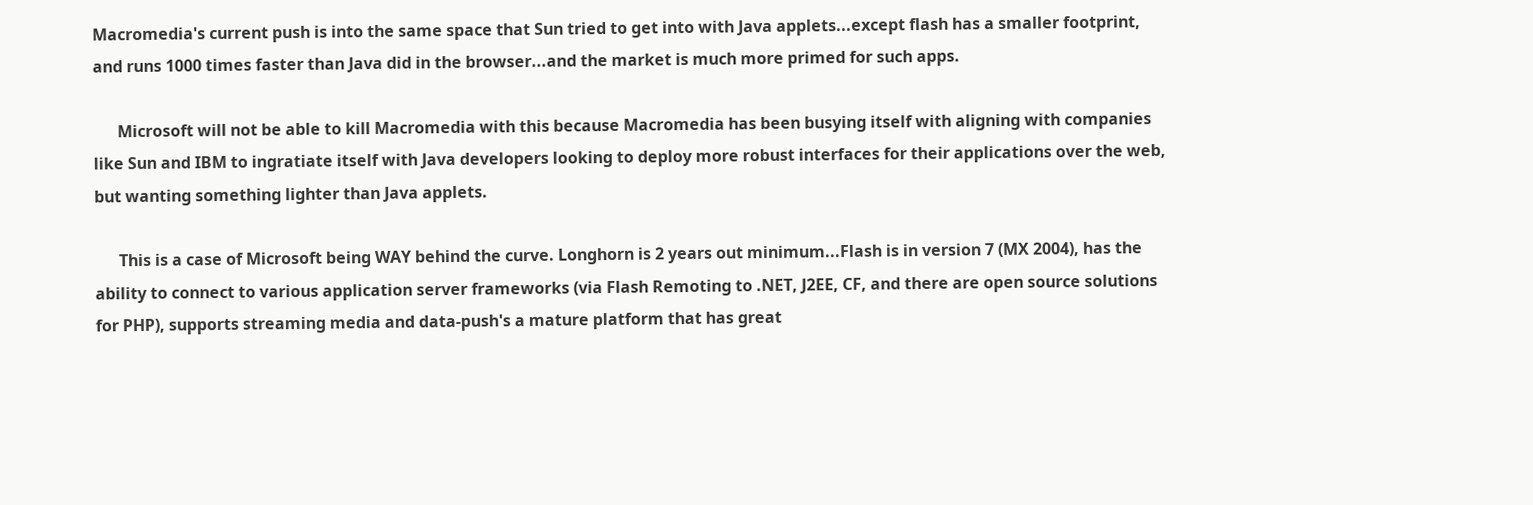Macromedia's current push is into the same space that Sun tried to get into with Java applets...except flash has a smaller footprint, and runs 1000 times faster than Java did in the browser...and the market is much more primed for such apps.

      Microsoft will not be able to kill Macromedia with this because Macromedia has been busying itself with aligning with companies like Sun and IBM to ingratiate itself with Java developers looking to deploy more robust interfaces for their applications over the web, but wanting something lighter than Java applets.

      This is a case of Microsoft being WAY behind the curve. Longhorn is 2 years out minimum...Flash is in version 7 (MX 2004), has the ability to connect to various application server frameworks (via Flash Remoting to .NET, J2EE, CF, and there are open source solutions for PHP), supports streaming media and data-push's a mature platform that has great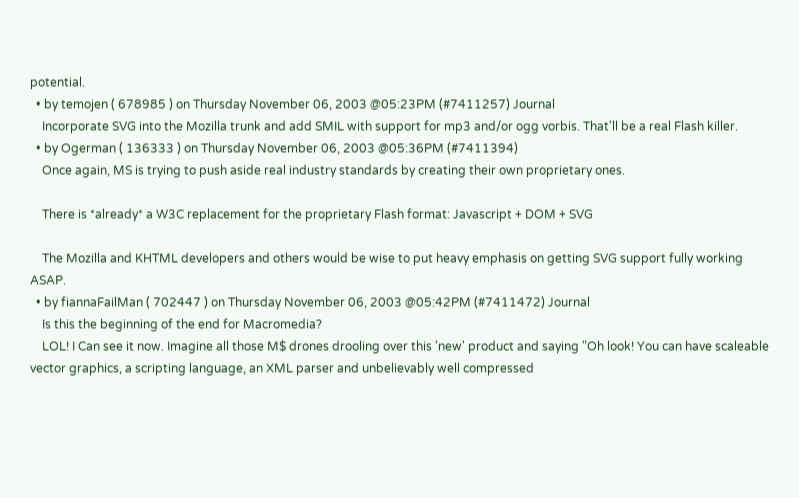potential.
  • by temojen ( 678985 ) on Thursday November 06, 2003 @05:23PM (#7411257) Journal
    Incorporate SVG into the Mozilla trunk and add SMIL with support for mp3 and/or ogg vorbis. That'll be a real Flash killer.
  • by Ogerman ( 136333 ) on Thursday November 06, 2003 @05:36PM (#7411394)
    Once again, MS is trying to push aside real industry standards by creating their own proprietary ones.

    There is *already* a W3C replacement for the proprietary Flash format: Javascript + DOM + SVG

    The Mozilla and KHTML developers and others would be wise to put heavy emphasis on getting SVG support fully working ASAP.
  • by fiannaFailMan ( 702447 ) on Thursday November 06, 2003 @05:42PM (#7411472) Journal
    Is this the beginning of the end for Macromedia?
    LOL! I Can see it now. Imagine all those M$ drones drooling over this 'new' product and saying "Oh look! You can have scaleable vector graphics, a scripting language, an XML parser and unbelievably well compressed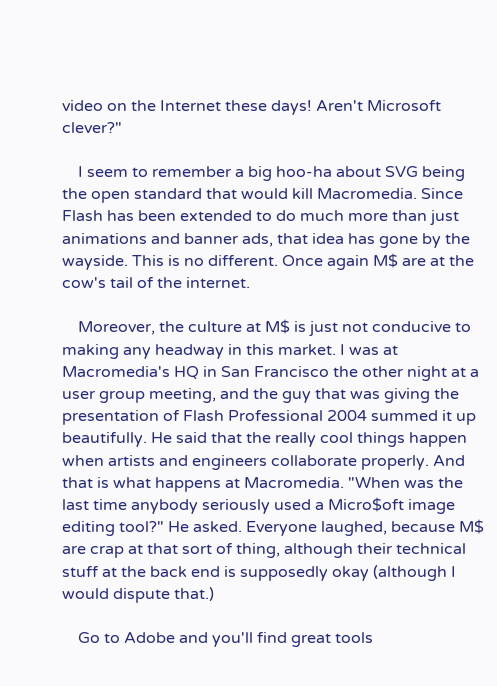video on the Internet these days! Aren't Microsoft clever?"

    I seem to remember a big hoo-ha about SVG being the open standard that would kill Macromedia. Since Flash has been extended to do much more than just animations and banner ads, that idea has gone by the wayside. This is no different. Once again M$ are at the cow's tail of the internet.

    Moreover, the culture at M$ is just not conducive to making any headway in this market. I was at Macromedia's HQ in San Francisco the other night at a user group meeting, and the guy that was giving the presentation of Flash Professional 2004 summed it up beautifully. He said that the really cool things happen when artists and engineers collaborate properly. And that is what happens at Macromedia. "When was the last time anybody seriously used a Micro$oft image editing tool?" He asked. Everyone laughed, because M$ are crap at that sort of thing, although their technical stuff at the back end is supposedly okay (although I would dispute that.)

    Go to Adobe and you'll find great tools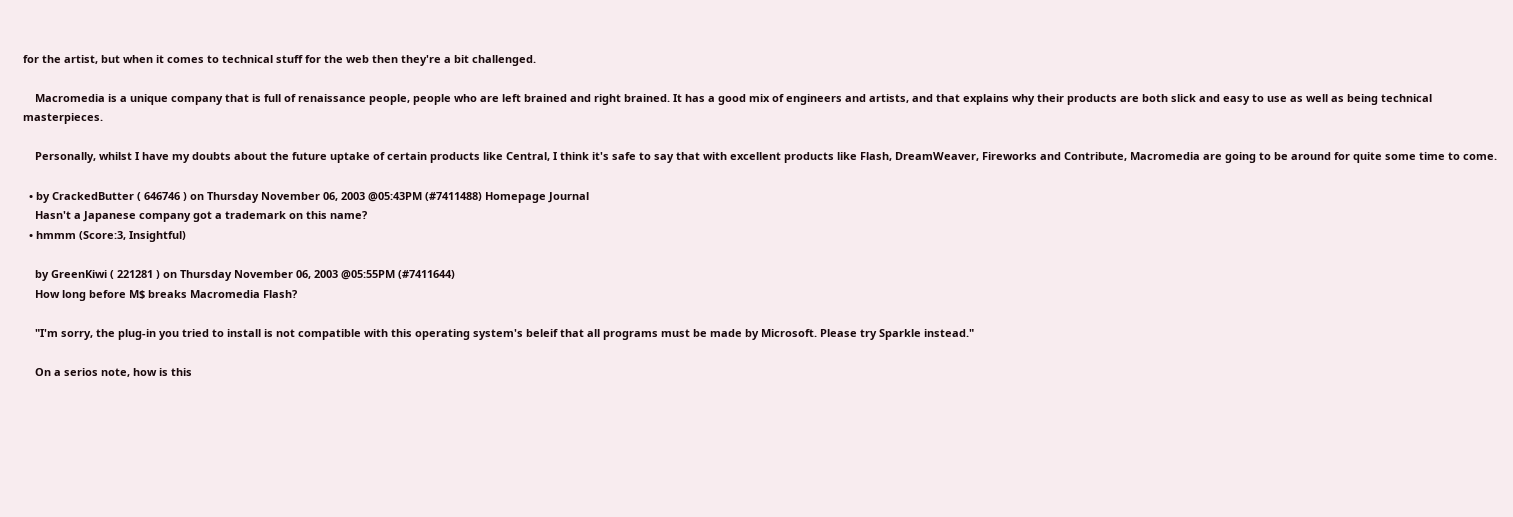for the artist, but when it comes to technical stuff for the web then they're a bit challenged.

    Macromedia is a unique company that is full of renaissance people, people who are left brained and right brained. It has a good mix of engineers and artists, and that explains why their products are both slick and easy to use as well as being technical masterpieces.

    Personally, whilst I have my doubts about the future uptake of certain products like Central, I think it's safe to say that with excellent products like Flash, DreamWeaver, Fireworks and Contribute, Macromedia are going to be around for quite some time to come.

  • by CrackedButter ( 646746 ) on Thursday November 06, 2003 @05:43PM (#7411488) Homepage Journal
    Hasn't a Japanese company got a trademark on this name?
  • hmmm (Score:3, Insightful)

    by GreenKiwi ( 221281 ) on Thursday November 06, 2003 @05:55PM (#7411644)
    How long before M$ breaks Macromedia Flash?

    "I'm sorry, the plug-in you tried to install is not compatible with this operating system's beleif that all programs must be made by Microsoft. Please try Sparkle instead."

    On a serios note, how is this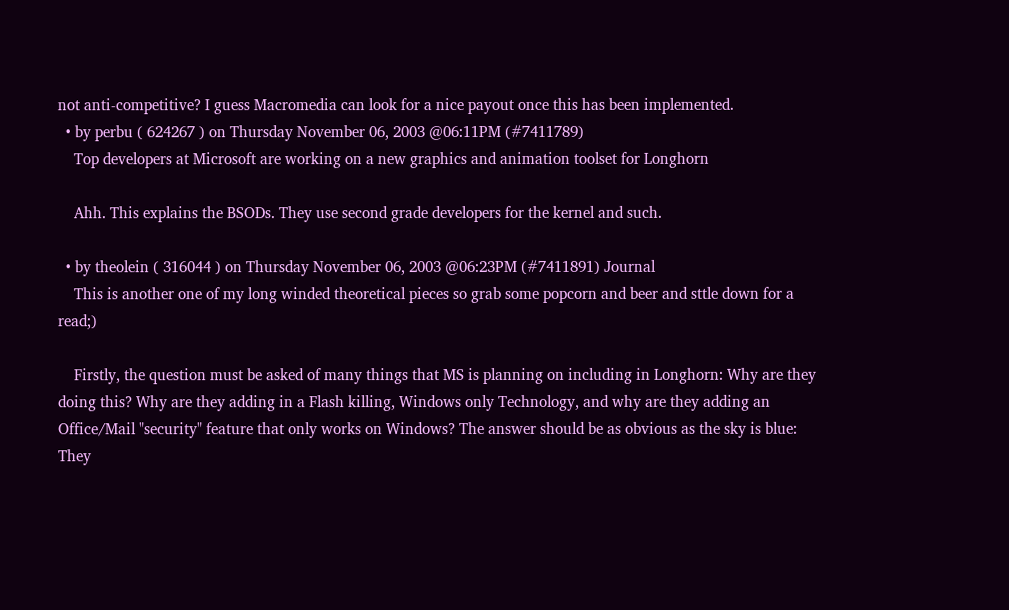not anti-competitive? I guess Macromedia can look for a nice payout once this has been implemented.
  • by perbu ( 624267 ) on Thursday November 06, 2003 @06:11PM (#7411789)
    Top developers at Microsoft are working on a new graphics and animation toolset for Longhorn

    Ahh. This explains the BSODs. They use second grade developers for the kernel and such.

  • by theolein ( 316044 ) on Thursday November 06, 2003 @06:23PM (#7411891) Journal
    This is another one of my long winded theoretical pieces so grab some popcorn and beer and sttle down for a read;)

    Firstly, the question must be asked of many things that MS is planning on including in Longhorn: Why are they doing this? Why are they adding in a Flash killing, Windows only Technology, and why are they adding an Office/Mail "security" feature that only works on Windows? The answer should be as obvious as the sky is blue: They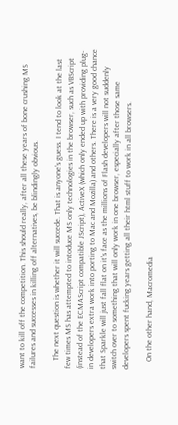want to kill off the competition. This should really, after all these years of bone crushing MS failures and successes in killing off alternatives, be blindingly obvious.

    The next question is whether it will succede. That is anyone's guess. I tend to look at the last few times MS has attempted to intoduce MS only technologies in the browser, such as VBScript (instead of the ECMAScript compatible JScript), ActiveX (which only ended up with providing plug-in developers extra work into porting to Mac and Mozilla) and others. There is a very good chance that Sparkle will just fall flat on it's face as the millions of Flash developers will not suddenly switch over to something that will only work in one browser, especially after those same developers spent fucking years getting all their html stuff to work in all browsers.

    On the other hand, Macromedia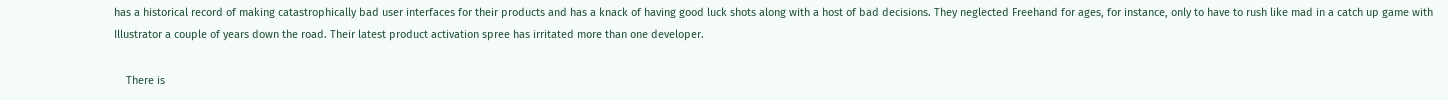has a historical record of making catastrophically bad user interfaces for their products and has a knack of having good luck shots along with a host of bad decisions. They neglected Freehand for ages, for instance, only to have to rush like mad in a catch up game with Illustrator a couple of years down the road. Their latest product activation spree has irritated more than one developer.

    There is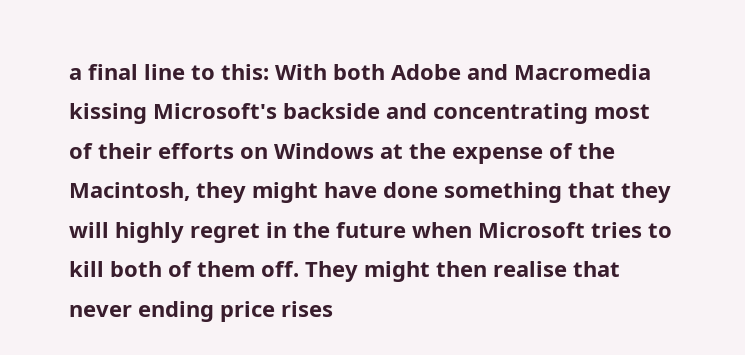a final line to this: With both Adobe and Macromedia kissing Microsoft's backside and concentrating most of their efforts on Windows at the expense of the Macintosh, they might have done something that they will highly regret in the future when Microsoft tries to kill both of them off. They might then realise that never ending price rises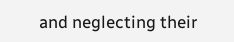and neglecting their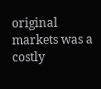original markets was a costly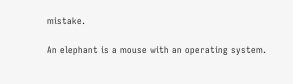mistake.

An elephant is a mouse with an operating system.